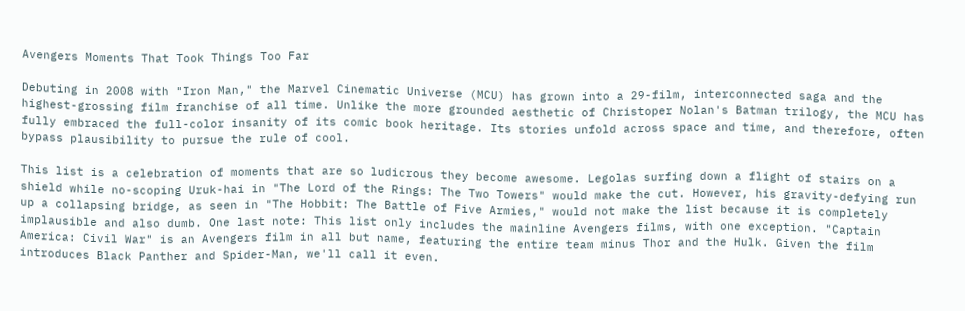Avengers Moments That Took Things Too Far

Debuting in 2008 with "Iron Man," the Marvel Cinematic Universe (MCU) has grown into a 29-film, interconnected saga and the highest-grossing film franchise of all time. Unlike the more grounded aesthetic of Christoper Nolan's Batman trilogy, the MCU has fully embraced the full-color insanity of its comic book heritage. Its stories unfold across space and time, and therefore, often bypass plausibility to pursue the rule of cool.

This list is a celebration of moments that are so ludicrous they become awesome. Legolas surfing down a flight of stairs on a shield while no-scoping Uruk-hai in "The Lord of the Rings: The Two Towers" would make the cut. However, his gravity-defying run up a collapsing bridge, as seen in "The Hobbit: The Battle of Five Armies," would not make the list because it is completely implausible and also dumb. One last note: This list only includes the mainline Avengers films, with one exception. "Captain America: Civil War" is an Avengers film in all but name, featuring the entire team minus Thor and the Hulk. Given the film introduces Black Panther and Spider-Man, we'll call it even.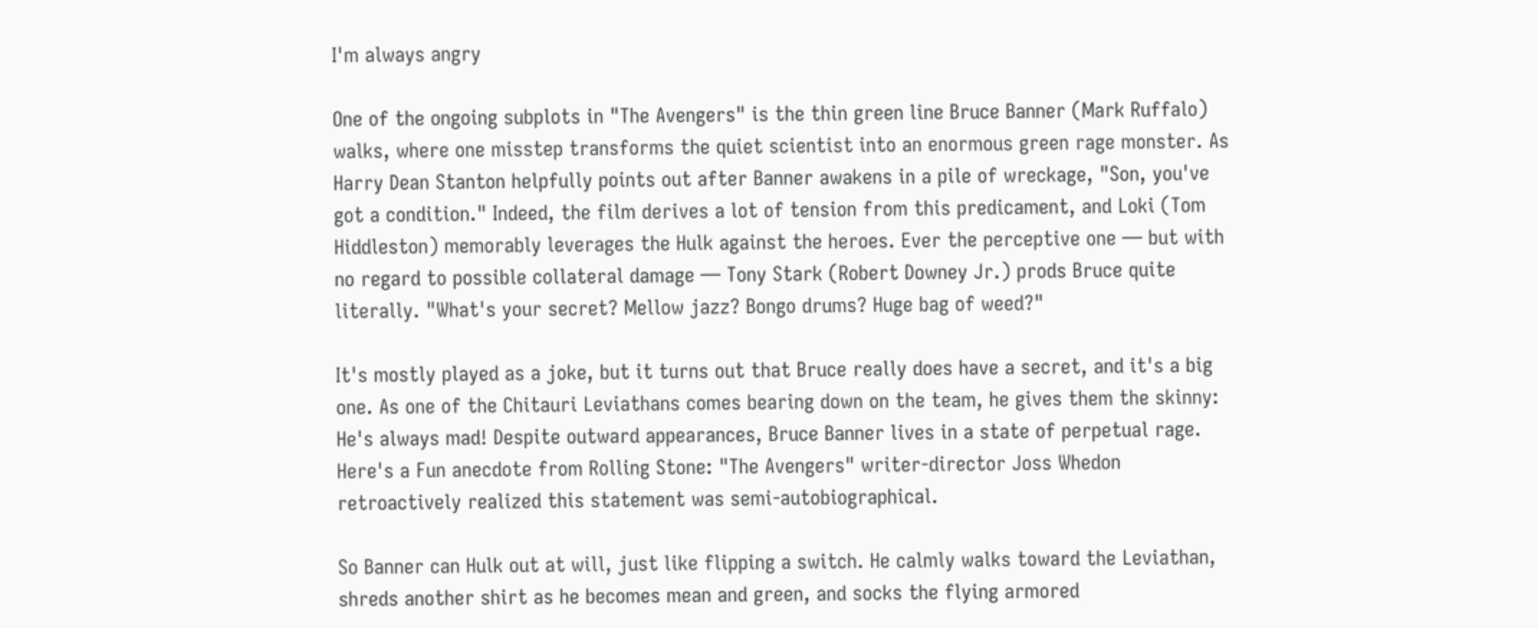I'm always angry

One of the ongoing subplots in "The Avengers" is the thin green line Bruce Banner (Mark Ruffalo) walks, where one misstep transforms the quiet scientist into an enormous green rage monster. As Harry Dean Stanton helpfully points out after Banner awakens in a pile of wreckage, "Son, you've got a condition." Indeed, the film derives a lot of tension from this predicament, and Loki (Tom Hiddleston) memorably leverages the Hulk against the heroes. Ever the perceptive one — but with no regard to possible collateral damage — Tony Stark (Robert Downey Jr.) prods Bruce quite literally. "What's your secret? Mellow jazz? Bongo drums? Huge bag of weed?"

It's mostly played as a joke, but it turns out that Bruce really does have a secret, and it's a big one. As one of the Chitauri Leviathans comes bearing down on the team, he gives them the skinny: He's always mad! Despite outward appearances, Bruce Banner lives in a state of perpetual rage. Here's a Fun anecdote from Rolling Stone: "The Avengers" writer-director Joss Whedon retroactively realized this statement was semi-autobiographical.

So Banner can Hulk out at will, just like flipping a switch. He calmly walks toward the Leviathan, shreds another shirt as he becomes mean and green, and socks the flying armored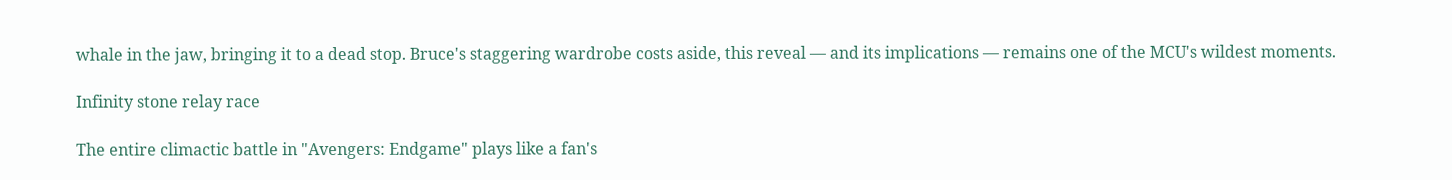whale in the jaw, bringing it to a dead stop. Bruce's staggering wardrobe costs aside, this reveal — and its implications — remains one of the MCU's wildest moments.

Infinity stone relay race

The entire climactic battle in "Avengers: Endgame" plays like a fan's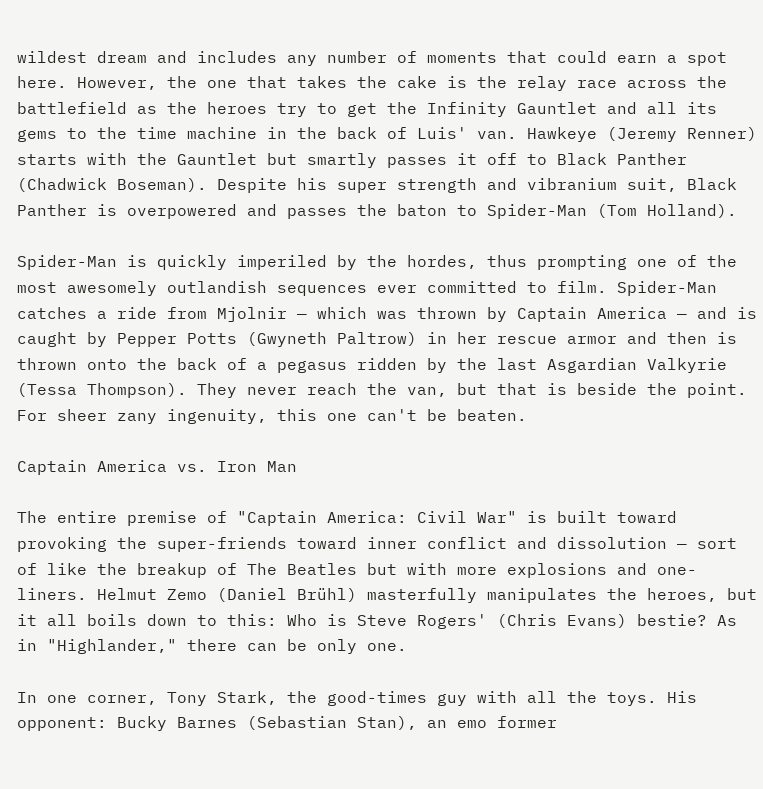wildest dream and includes any number of moments that could earn a spot here. However, the one that takes the cake is the relay race across the battlefield as the heroes try to get the Infinity Gauntlet and all its gems to the time machine in the back of Luis' van. Hawkeye (Jeremy Renner) starts with the Gauntlet but smartly passes it off to Black Panther (Chadwick Boseman). Despite his super strength and vibranium suit, Black Panther is overpowered and passes the baton to Spider-Man (Tom Holland).

Spider-Man is quickly imperiled by the hordes, thus prompting one of the most awesomely outlandish sequences ever committed to film. Spider-Man catches a ride from Mjolnir — which was thrown by Captain America — and is caught by Pepper Potts (Gwyneth Paltrow) in her rescue armor and then is thrown onto the back of a pegasus ridden by the last Asgardian Valkyrie (Tessa Thompson). They never reach the van, but that is beside the point. For sheer zany ingenuity, this one can't be beaten.

Captain America vs. Iron Man

The entire premise of "Captain America: Civil War" is built toward provoking the super-friends toward inner conflict and dissolution — sort of like the breakup of The Beatles but with more explosions and one-liners. Helmut Zemo (Daniel Brühl) masterfully manipulates the heroes, but it all boils down to this: Who is Steve Rogers' (Chris Evans) bestie? As in "Highlander," there can be only one.

In one corner, Tony Stark, the good-times guy with all the toys. His opponent: Bucky Barnes (Sebastian Stan), an emo former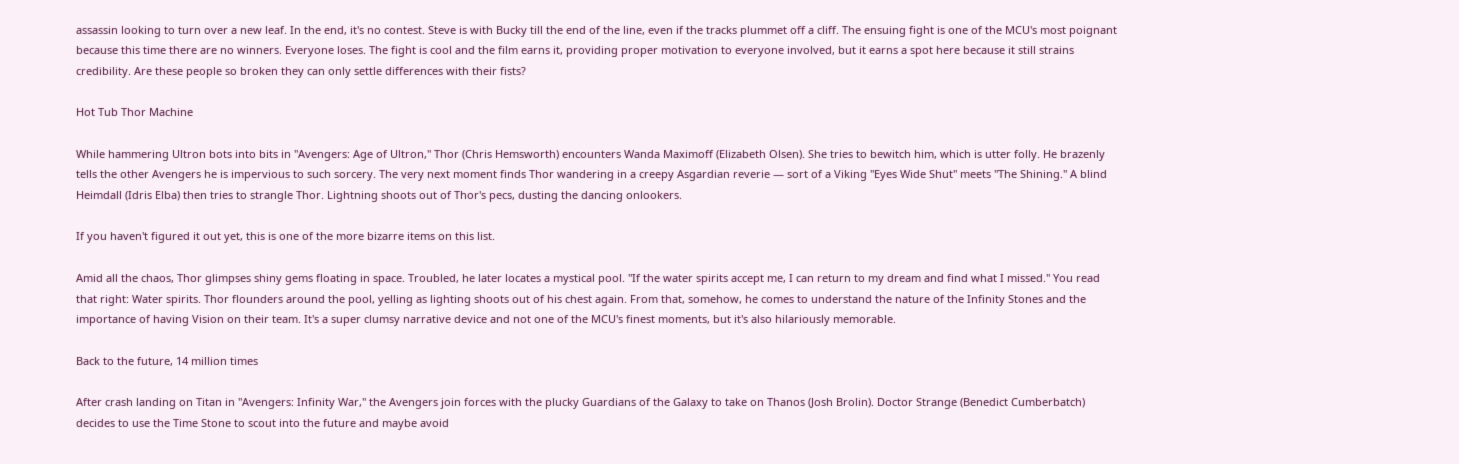assassin looking to turn over a new leaf. In the end, it's no contest. Steve is with Bucky till the end of the line, even if the tracks plummet off a cliff. The ensuing fight is one of the MCU's most poignant because this time there are no winners. Everyone loses. The fight is cool and the film earns it, providing proper motivation to everyone involved, but it earns a spot here because it still strains credibility. Are these people so broken they can only settle differences with their fists?

Hot Tub Thor Machine

While hammering Ultron bots into bits in "Avengers: Age of Ultron," Thor (Chris Hemsworth) encounters Wanda Maximoff (Elizabeth Olsen). She tries to bewitch him, which is utter folly. He brazenly tells the other Avengers he is impervious to such sorcery. The very next moment finds Thor wandering in a creepy Asgardian reverie — sort of a Viking "Eyes Wide Shut" meets "The Shining." A blind Heimdall (Idris Elba) then tries to strangle Thor. Lightning shoots out of Thor's pecs, dusting the dancing onlookers.

If you haven't figured it out yet, this is one of the more bizarre items on this list.

Amid all the chaos, Thor glimpses shiny gems floating in space. Troubled, he later locates a mystical pool. "If the water spirits accept me, I can return to my dream and find what I missed." You read that right: Water spirits. Thor flounders around the pool, yelling as lighting shoots out of his chest again. From that, somehow, he comes to understand the nature of the Infinity Stones and the importance of having Vision on their team. It's a super clumsy narrative device and not one of the MCU's finest moments, but it's also hilariously memorable.

Back to the future, 14 million times

After crash landing on Titan in "Avengers: Infinity War," the Avengers join forces with the plucky Guardians of the Galaxy to take on Thanos (Josh Brolin). Doctor Strange (Benedict Cumberbatch) decides to use the Time Stone to scout into the future and maybe avoid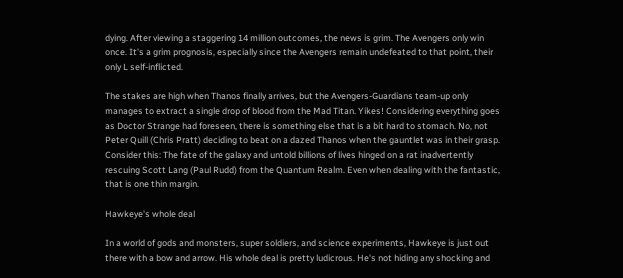dying. After viewing a staggering 14 million outcomes, the news is grim. The Avengers only win once. It's a grim prognosis, especially since the Avengers remain undefeated to that point, their only L self-inflicted.

The stakes are high when Thanos finally arrives, but the Avengers-Guardians team-up only manages to extract a single drop of blood from the Mad Titan. Yikes! Considering everything goes as Doctor Strange had foreseen, there is something else that is a bit hard to stomach. No, not Peter Quill (Chris Pratt) deciding to beat on a dazed Thanos when the gauntlet was in their grasp. Consider this: The fate of the galaxy and untold billions of lives hinged on a rat inadvertently rescuing Scott Lang (Paul Rudd) from the Quantum Realm. Even when dealing with the fantastic, that is one thin margin.

Hawkeye's whole deal

In a world of gods and monsters, super soldiers, and science experiments, Hawkeye is just out there with a bow and arrow. His whole deal is pretty ludicrous. He's not hiding any shocking and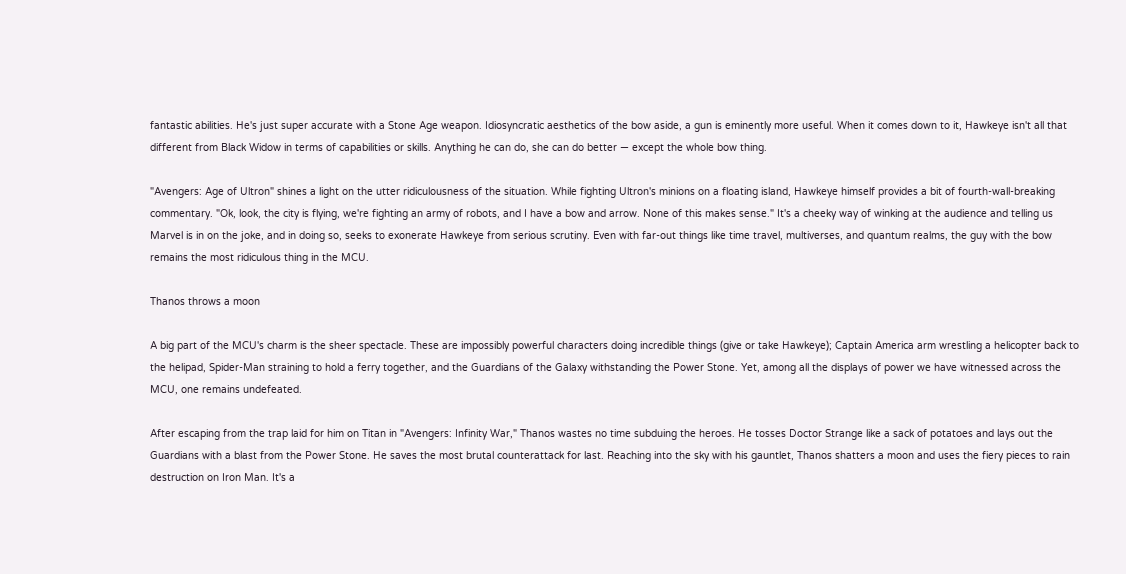fantastic abilities. He's just super accurate with a Stone Age weapon. Idiosyncratic aesthetics of the bow aside, a gun is eminently more useful. When it comes down to it, Hawkeye isn't all that different from Black Widow in terms of capabilities or skills. Anything he can do, she can do better — except the whole bow thing.

"Avengers: Age of Ultron" shines a light on the utter ridiculousness of the situation. While fighting Ultron's minions on a floating island, Hawkeye himself provides a bit of fourth-wall-breaking commentary. "Ok, look, the city is flying, we're fighting an army of robots, and I have a bow and arrow. None of this makes sense." It's a cheeky way of winking at the audience and telling us Marvel is in on the joke, and in doing so, seeks to exonerate Hawkeye from serious scrutiny. Even with far-out things like time travel, multiverses, and quantum realms, the guy with the bow remains the most ridiculous thing in the MCU.

Thanos throws a moon

A big part of the MCU's charm is the sheer spectacle. These are impossibly powerful characters doing incredible things (give or take Hawkeye); Captain America arm wrestling a helicopter back to the helipad, Spider-Man straining to hold a ferry together, and the Guardians of the Galaxy withstanding the Power Stone. Yet, among all the displays of power we have witnessed across the MCU, one remains undefeated.

After escaping from the trap laid for him on Titan in "Avengers: Infinity War," Thanos wastes no time subduing the heroes. He tosses Doctor Strange like a sack of potatoes and lays out the Guardians with a blast from the Power Stone. He saves the most brutal counterattack for last. Reaching into the sky with his gauntlet, Thanos shatters a moon and uses the fiery pieces to rain destruction on Iron Man. It's a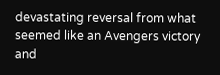devastating reversal from what seemed like an Avengers victory and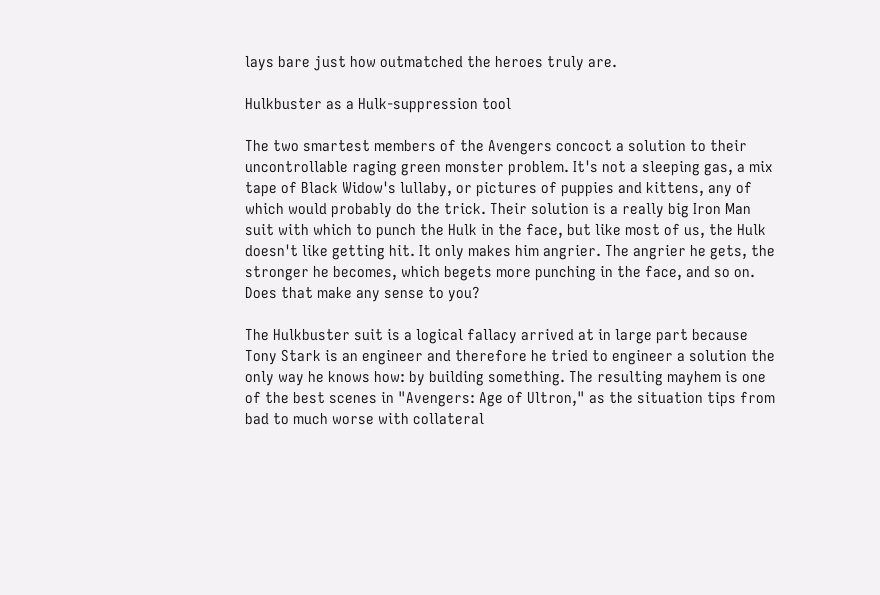lays bare just how outmatched the heroes truly are.

Hulkbuster as a Hulk-suppression tool

The two smartest members of the Avengers concoct a solution to their uncontrollable raging green monster problem. It's not a sleeping gas, a mix tape of Black Widow's lullaby, or pictures of puppies and kittens, any of which would probably do the trick. Their solution is a really big Iron Man suit with which to punch the Hulk in the face, but like most of us, the Hulk doesn't like getting hit. It only makes him angrier. The angrier he gets, the stronger he becomes, which begets more punching in the face, and so on. Does that make any sense to you?

The Hulkbuster suit is a logical fallacy arrived at in large part because Tony Stark is an engineer and therefore he tried to engineer a solution the only way he knows how: by building something. The resulting mayhem is one of the best scenes in "Avengers: Age of Ultron," as the situation tips from bad to much worse with collateral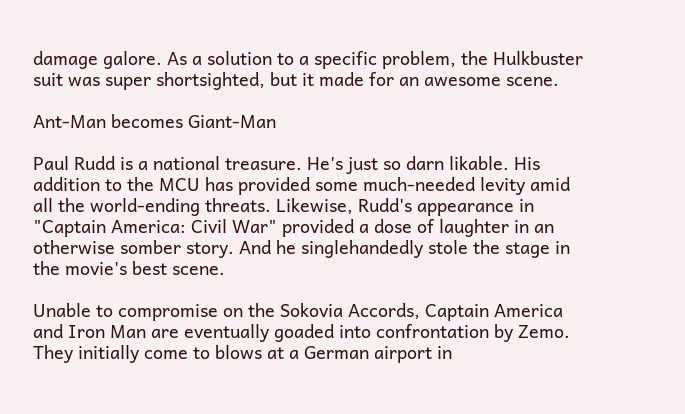damage galore. As a solution to a specific problem, the Hulkbuster suit was super shortsighted, but it made for an awesome scene.

Ant-Man becomes Giant-Man

Paul Rudd is a national treasure. He's just so darn likable. His addition to the MCU has provided some much-needed levity amid all the world-ending threats. Likewise, Rudd's appearance in "Captain America: Civil War" provided a dose of laughter in an otherwise somber story. And he singlehandedly stole the stage in the movie's best scene.

Unable to compromise on the Sokovia Accords, Captain America and Iron Man are eventually goaded into confrontation by Zemo. They initially come to blows at a German airport in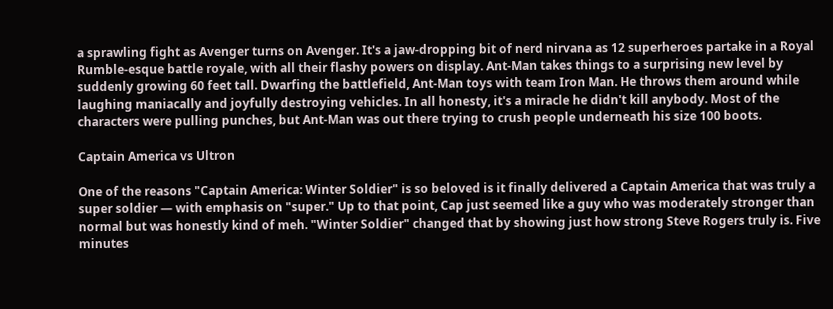a sprawling fight as Avenger turns on Avenger. It's a jaw-dropping bit of nerd nirvana as 12 superheroes partake in a Royal Rumble-esque battle royale, with all their flashy powers on display. Ant-Man takes things to a surprising new level by suddenly growing 60 feet tall. Dwarfing the battlefield, Ant-Man toys with team Iron Man. He throws them around while laughing maniacally and joyfully destroying vehicles. In all honesty, it's a miracle he didn't kill anybody. Most of the characters were pulling punches, but Ant-Man was out there trying to crush people underneath his size 100 boots.

Captain America vs Ultron

One of the reasons "Captain America: Winter Soldier" is so beloved is it finally delivered a Captain America that was truly a super soldier — with emphasis on "super." Up to that point, Cap just seemed like a guy who was moderately stronger than normal but was honestly kind of meh. "Winter Soldier" changed that by showing just how strong Steve Rogers truly is. Five minutes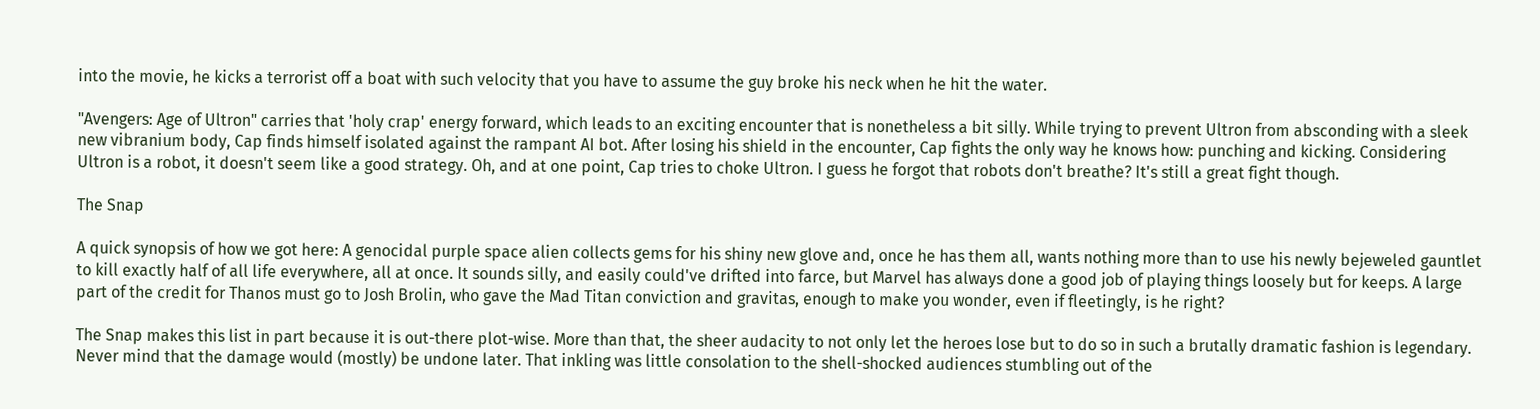into the movie, he kicks a terrorist off a boat with such velocity that you have to assume the guy broke his neck when he hit the water.

"Avengers: Age of Ultron" carries that 'holy crap' energy forward, which leads to an exciting encounter that is nonetheless a bit silly. While trying to prevent Ultron from absconding with a sleek new vibranium body, Cap finds himself isolated against the rampant AI bot. After losing his shield in the encounter, Cap fights the only way he knows how: punching and kicking. Considering Ultron is a robot, it doesn't seem like a good strategy. Oh, and at one point, Cap tries to choke Ultron. I guess he forgot that robots don't breathe? It's still a great fight though.

The Snap

A quick synopsis of how we got here: A genocidal purple space alien collects gems for his shiny new glove and, once he has them all, wants nothing more than to use his newly bejeweled gauntlet to kill exactly half of all life everywhere, all at once. It sounds silly, and easily could've drifted into farce, but Marvel has always done a good job of playing things loosely but for keeps. A large part of the credit for Thanos must go to Josh Brolin, who gave the Mad Titan conviction and gravitas, enough to make you wonder, even if fleetingly, is he right?

The Snap makes this list in part because it is out-there plot-wise. More than that, the sheer audacity to not only let the heroes lose but to do so in such a brutally dramatic fashion is legendary. Never mind that the damage would (mostly) be undone later. That inkling was little consolation to the shell-shocked audiences stumbling out of the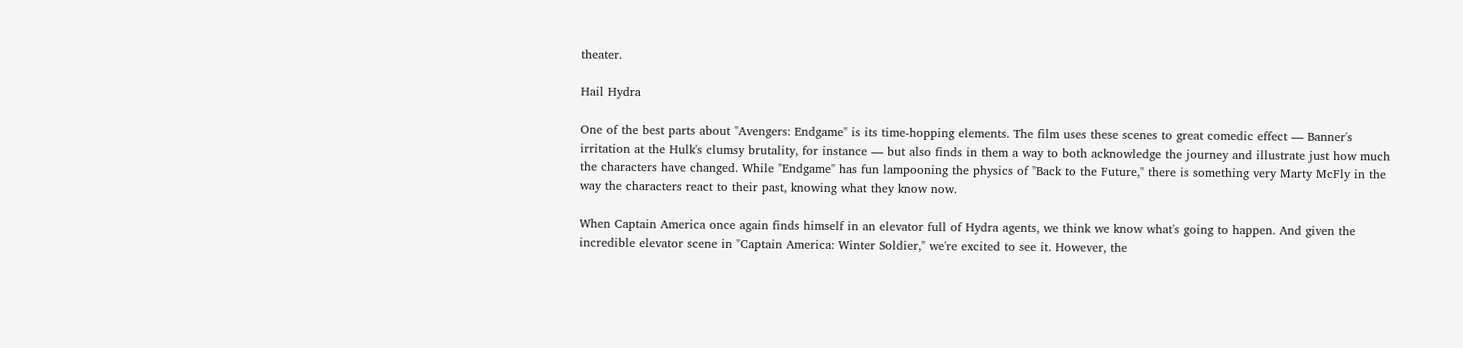theater.

Hail Hydra

One of the best parts about "Avengers: Endgame" is its time-hopping elements. The film uses these scenes to great comedic effect — Banner's irritation at the Hulk's clumsy brutality, for instance — but also finds in them a way to both acknowledge the journey and illustrate just how much the characters have changed. While "Endgame" has fun lampooning the physics of "Back to the Future," there is something very Marty McFly in the way the characters react to their past, knowing what they know now.

When Captain America once again finds himself in an elevator full of Hydra agents, we think we know what's going to happen. And given the incredible elevator scene in "Captain America: Winter Soldier," we're excited to see it. However, the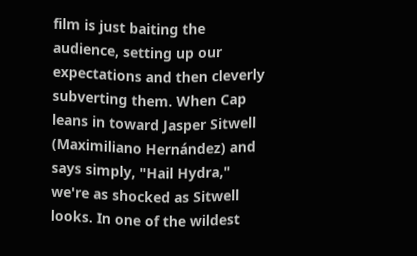film is just baiting the audience, setting up our expectations and then cleverly subverting them. When Cap leans in toward Jasper Sitwell (Maximiliano Hernández) and says simply, "Hail Hydra," we're as shocked as Sitwell looks. In one of the wildest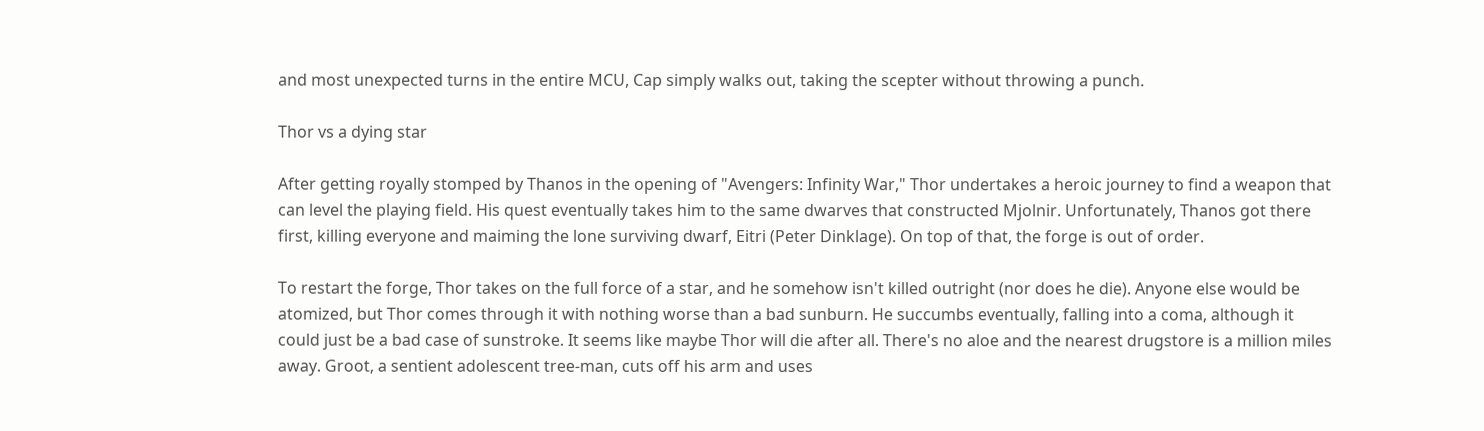and most unexpected turns in the entire MCU, Cap simply walks out, taking the scepter without throwing a punch.

Thor vs a dying star

After getting royally stomped by Thanos in the opening of "Avengers: Infinity War," Thor undertakes a heroic journey to find a weapon that can level the playing field. His quest eventually takes him to the same dwarves that constructed Mjolnir. Unfortunately, Thanos got there first, killing everyone and maiming the lone surviving dwarf, Eitri (Peter Dinklage). On top of that, the forge is out of order.

To restart the forge, Thor takes on the full force of a star, and he somehow isn't killed outright (nor does he die). Anyone else would be atomized, but Thor comes through it with nothing worse than a bad sunburn. He succumbs eventually, falling into a coma, although it could just be a bad case of sunstroke. It seems like maybe Thor will die after all. There's no aloe and the nearest drugstore is a million miles away. Groot, a sentient adolescent tree-man, cuts off his arm and uses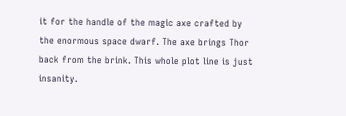it for the handle of the magic axe crafted by the enormous space dwarf. The axe brings Thor back from the brink. This whole plot line is just insanity.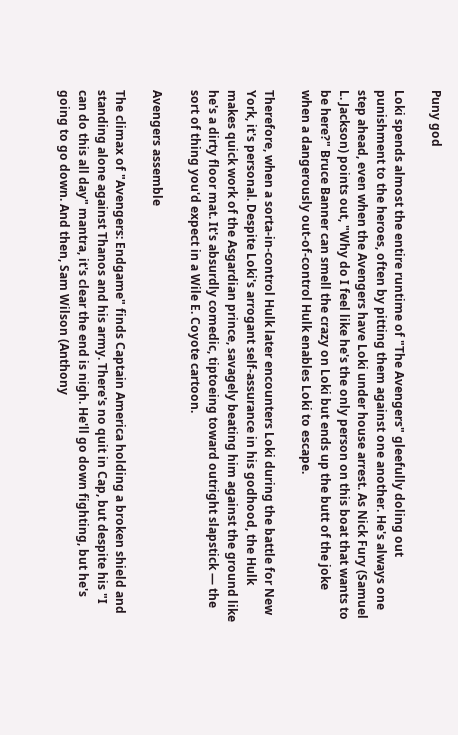Puny god

Loki spends almost the entire runtime of "The Avengers" gleefully doling out punishment to the heroes, often by pitting them against one another. He's always one step ahead, even when the Avengers have Loki under house arrest. As Nick Fury (Samuel L. Jackson) points out, "Why do I feel like he's the only person on this boat that wants to be here?" Bruce Banner can smell the crazy on Loki but ends up the butt of the joke when a dangerously out-of-control Hulk enables Loki to escape.

Therefore, when a sorta-in-control Hulk later encounters Loki during the battle for New York, it's personal. Despite Loki's arrogant self-assurance in his godhood, the Hulk makes quick work of the Asgardian prince, savagely beating him against the ground like he's a dirty floor mat. It's absurdly comedic, tiptoeing toward outright slapstick — the sort of thing you'd expect in a Wile E. Coyote cartoon.

Avengers assemble

The climax of "Avengers: Endgame" finds Captain America holding a broken shield and standing alone against Thanos and his army. There's no quit in Cap, but despite his "I can do this all day" mantra, it's clear the end is nigh. He'll go down fighting, but he's going to go down. And then, Sam Wilson (Anthony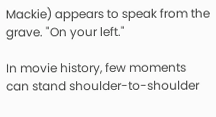Mackie) appears to speak from the grave. "On your left."

In movie history, few moments can stand shoulder-to-shoulder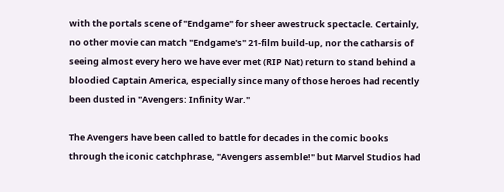with the portals scene of "Endgame" for sheer awestruck spectacle. Certainly, no other movie can match "Endgame's" 21-film build-up, nor the catharsis of seeing almost every hero we have ever met (RIP Nat) return to stand behind a bloodied Captain America, especially since many of those heroes had recently been dusted in "Avengers: Infinity War."

The Avengers have been called to battle for decades in the comic books through the iconic catchphrase, "Avengers assemble!" but Marvel Studios had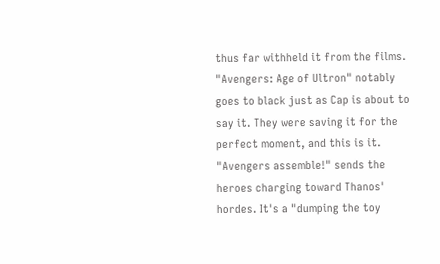thus far withheld it from the films. "Avengers: Age of Ultron" notably goes to black just as Cap is about to say it. They were saving it for the perfect moment, and this is it. "Avengers assemble!" sends the heroes charging toward Thanos' hordes. It's a "dumping the toy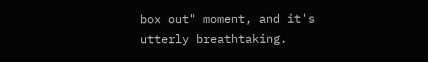box out" moment, and it's utterly breathtaking.